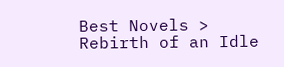Best Novels > Rebirth of an Idle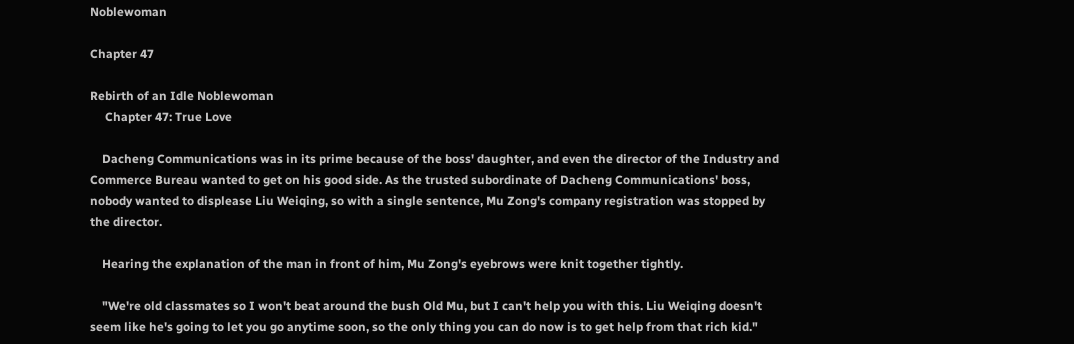Noblewoman

Chapter 47

Rebirth of an Idle Noblewoman
     Chapter 47: True Love

    Dacheng Communications was in its prime because of the boss' daughter, and even the director of the Industry and Commerce Bureau wanted to get on his good side. As the trusted subordinate of Dacheng Communications' boss, nobody wanted to displease Liu Weiqing, so with a single sentence, Mu Zong's company registration was stopped by the director.

    Hearing the explanation of the man in front of him, Mu Zong's eyebrows were knit together tightly.

    "We're old classmates so I won't beat around the bush Old Mu, but I can't help you with this. Liu Weiqing doesn't seem like he's going to let you go anytime soon, so the only thing you can do now is to get help from that rich kid."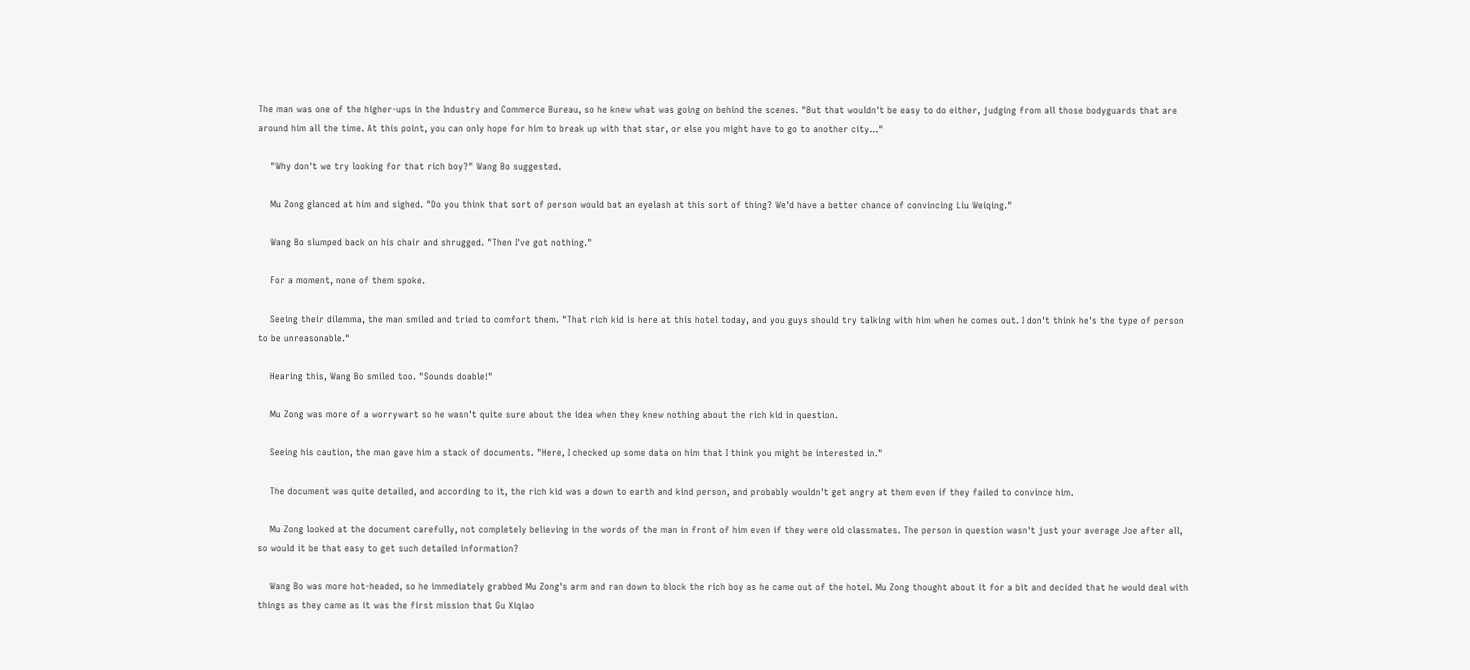The man was one of the higher-ups in the Industry and Commerce Bureau, so he knew what was going on behind the scenes. "But that wouldn't be easy to do either, judging from all those bodyguards that are around him all the time. At this point, you can only hope for him to break up with that star, or else you might have to go to another city…"

    "Why don't we try looking for that rich boy?" Wang Bo suggested.

    Mu Zong glanced at him and sighed. "Do you think that sort of person would bat an eyelash at this sort of thing? We'd have a better chance of convincing Liu Weiqing."

    Wang Bo slumped back on his chair and shrugged. "Then I've got nothing."

    For a moment, none of them spoke.

    Seeing their dilemma, the man smiled and tried to comfort them. "That rich kid is here at this hotel today, and you guys should try talking with him when he comes out. I don't think he's the type of person to be unreasonable."

    Hearing this, Wang Bo smiled too. "Sounds doable!"

    Mu Zong was more of a worrywart so he wasn't quite sure about the idea when they knew nothing about the rich kid in question.

    Seeing his caution, the man gave him a stack of documents. "Here, I checked up some data on him that I think you might be interested in."

    The document was quite detailed, and according to it, the rich kid was a down to earth and kind person, and probably wouldn't get angry at them even if they failed to convince him.

    Mu Zong looked at the document carefully, not completely believing in the words of the man in front of him even if they were old classmates. The person in question wasn't just your average Joe after all, so would it be that easy to get such detailed information?

    Wang Bo was more hot-headed, so he immediately grabbed Mu Zong's arm and ran down to block the rich boy as he came out of the hotel. Mu Zong thought about it for a bit and decided that he would deal with things as they came as it was the first mission that Gu Xiqiao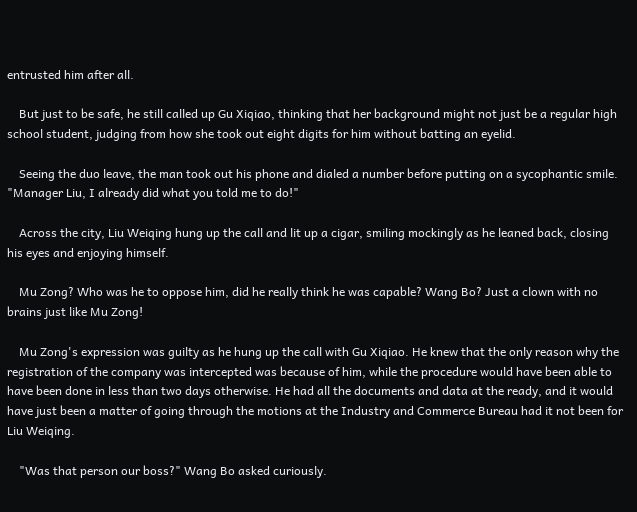entrusted him after all.

    But just to be safe, he still called up Gu Xiqiao, thinking that her background might not just be a regular high school student, judging from how she took out eight digits for him without batting an eyelid.

    Seeing the duo leave, the man took out his phone and dialed a number before putting on a sycophantic smile. "Manager Liu, I already did what you told me to do!"

    Across the city, Liu Weiqing hung up the call and lit up a cigar, smiling mockingly as he leaned back, closing his eyes and enjoying himself.

    Mu Zong? Who was he to oppose him, did he really think he was capable? Wang Bo? Just a clown with no brains just like Mu Zong!

    Mu Zong's expression was guilty as he hung up the call with Gu Xiqiao. He knew that the only reason why the registration of the company was intercepted was because of him, while the procedure would have been able to have been done in less than two days otherwise. He had all the documents and data at the ready, and it would have just been a matter of going through the motions at the Industry and Commerce Bureau had it not been for Liu Weiqing.

    "Was that person our boss?" Wang Bo asked curiously.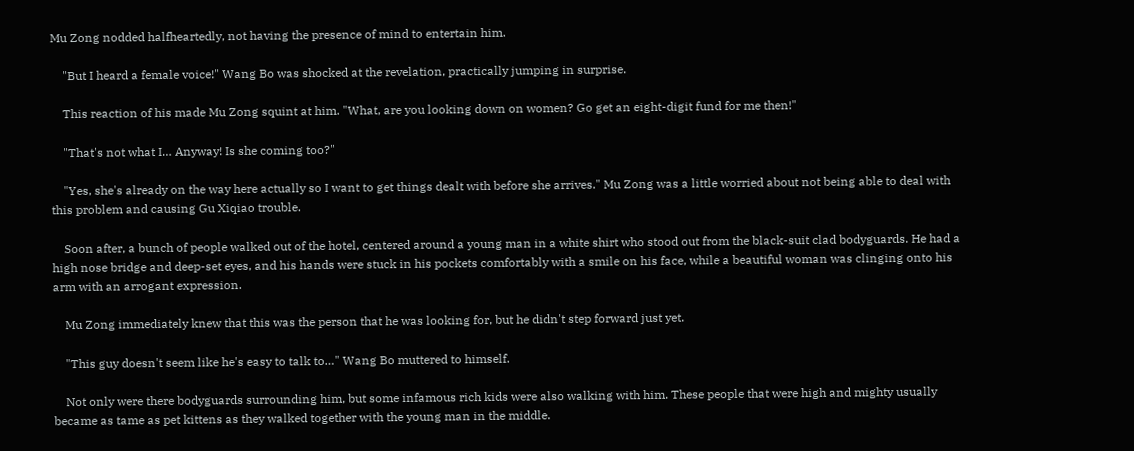Mu Zong nodded halfheartedly, not having the presence of mind to entertain him.

    "But I heard a female voice!" Wang Bo was shocked at the revelation, practically jumping in surprise.

    This reaction of his made Mu Zong squint at him. "What, are you looking down on women? Go get an eight-digit fund for me then!"

    "That's not what I… Anyway! Is she coming too?"

    "Yes, she's already on the way here actually so I want to get things dealt with before she arrives." Mu Zong was a little worried about not being able to deal with this problem and causing Gu Xiqiao trouble.

    Soon after, a bunch of people walked out of the hotel, centered around a young man in a white shirt who stood out from the black-suit clad bodyguards. He had a high nose bridge and deep-set eyes, and his hands were stuck in his pockets comfortably with a smile on his face, while a beautiful woman was clinging onto his arm with an arrogant expression.

    Mu Zong immediately knew that this was the person that he was looking for, but he didn't step forward just yet.

    "This guy doesn't seem like he's easy to talk to…" Wang Bo muttered to himself.

    Not only were there bodyguards surrounding him, but some infamous rich kids were also walking with him. These people that were high and mighty usually became as tame as pet kittens as they walked together with the young man in the middle.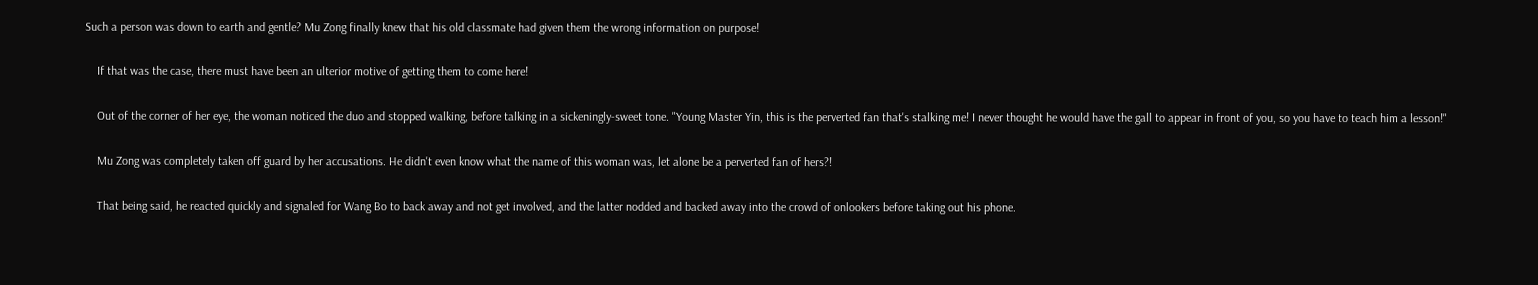Such a person was down to earth and gentle? Mu Zong finally knew that his old classmate had given them the wrong information on purpose!

    If that was the case, there must have been an ulterior motive of getting them to come here!

    Out of the corner of her eye, the woman noticed the duo and stopped walking, before talking in a sickeningly-sweet tone. "Young Master Yin, this is the perverted fan that's stalking me! I never thought he would have the gall to appear in front of you, so you have to teach him a lesson!"

    Mu Zong was completely taken off guard by her accusations. He didn't even know what the name of this woman was, let alone be a perverted fan of hers?!

    That being said, he reacted quickly and signaled for Wang Bo to back away and not get involved, and the latter nodded and backed away into the crowd of onlookers before taking out his phone.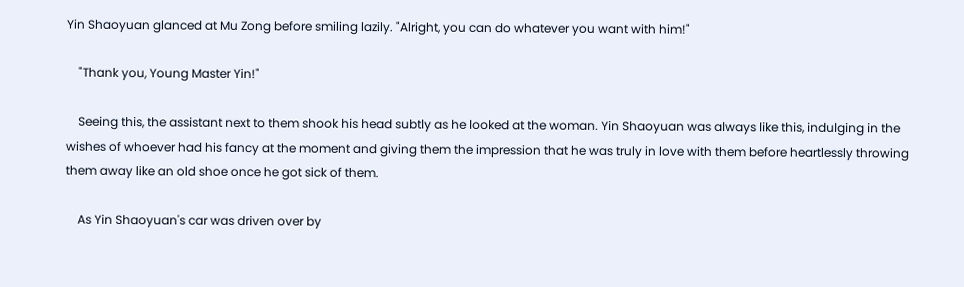Yin Shaoyuan glanced at Mu Zong before smiling lazily. "Alright, you can do whatever you want with him!"

    "Thank you, Young Master Yin!"

    Seeing this, the assistant next to them shook his head subtly as he looked at the woman. Yin Shaoyuan was always like this, indulging in the wishes of whoever had his fancy at the moment and giving them the impression that he was truly in love with them before heartlessly throwing them away like an old shoe once he got sick of them.

    As Yin Shaoyuan's car was driven over by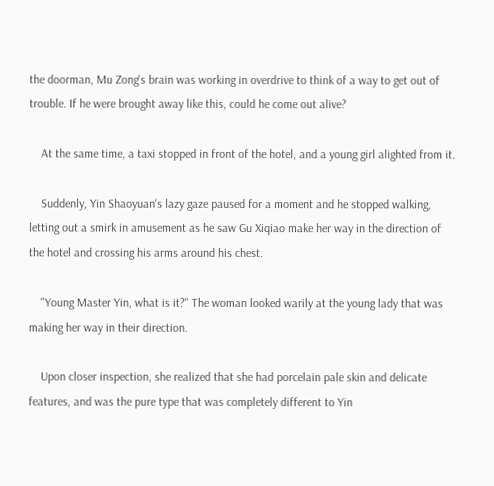the doorman, Mu Zong's brain was working in overdrive to think of a way to get out of trouble. If he were brought away like this, could he come out alive?

    At the same time, a taxi stopped in front of the hotel, and a young girl alighted from it.

    Suddenly, Yin Shaoyuan's lazy gaze paused for a moment and he stopped walking, letting out a smirk in amusement as he saw Gu Xiqiao make her way in the direction of the hotel and crossing his arms around his chest.

    "Young Master Yin, what is it?" The woman looked warily at the young lady that was making her way in their direction.

    Upon closer inspection, she realized that she had porcelain pale skin and delicate features, and was the pure type that was completely different to Yin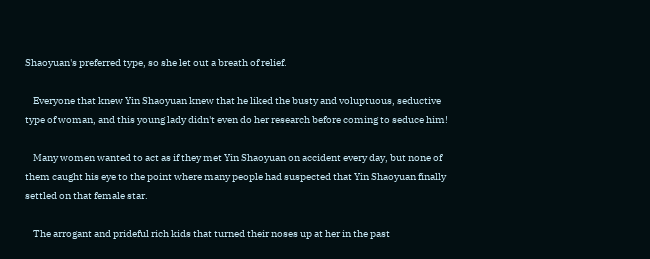Shaoyuan's preferred type, so she let out a breath of relief.

    Everyone that knew Yin Shaoyuan knew that he liked the busty and voluptuous, seductive type of woman, and this young lady didn't even do her research before coming to seduce him!

    Many women wanted to act as if they met Yin Shaoyuan on accident every day, but none of them caught his eye to the point where many people had suspected that Yin Shaoyuan finally settled on that female star.

    The arrogant and prideful rich kids that turned their noses up at her in the past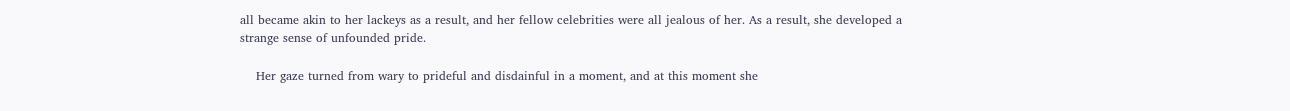all became akin to her lackeys as a result, and her fellow celebrities were all jealous of her. As a result, she developed a strange sense of unfounded pride.

    Her gaze turned from wary to prideful and disdainful in a moment, and at this moment she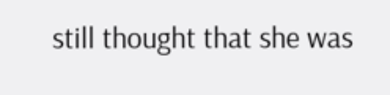still thought that she was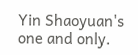Yin Shaoyuan's one and only.